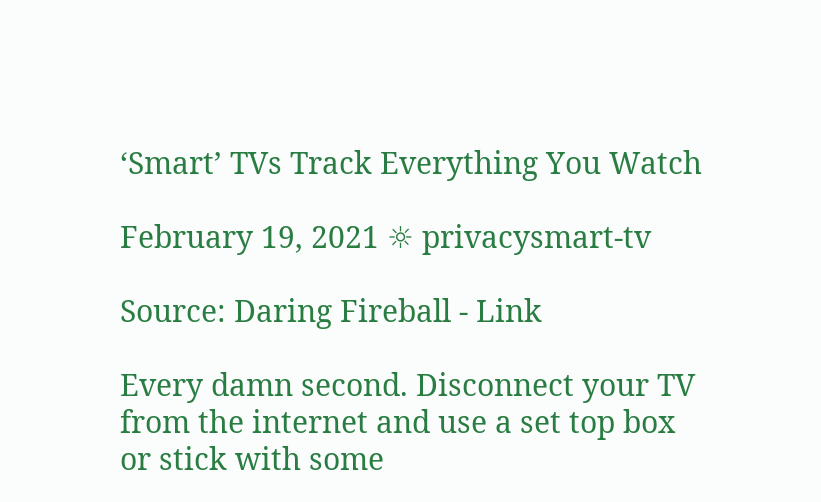‘Smart’ TVs Track Everything You Watch

February 19, 2021 ☼ privacysmart-tv

Source: Daring Fireball - Link

Every damn second. Disconnect your TV from the internet and use a set top box or stick with some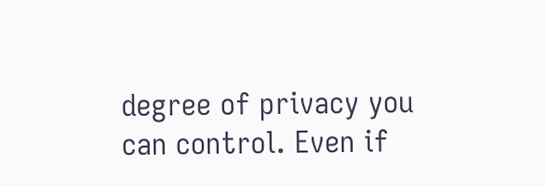degree of privacy you can control. Even if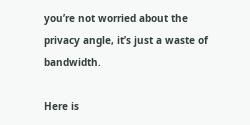you’re not worried about the privacy angle, it’s just a waste of bandwidth.

Here is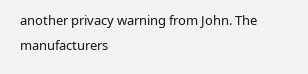another privacy warning from John. The manufacturers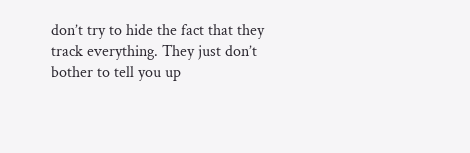don’t try to hide the fact that they track everything. They just don’t bother to tell you up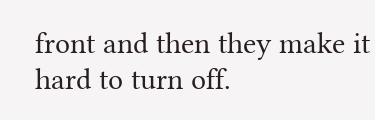front and then they make it hard to turn off.